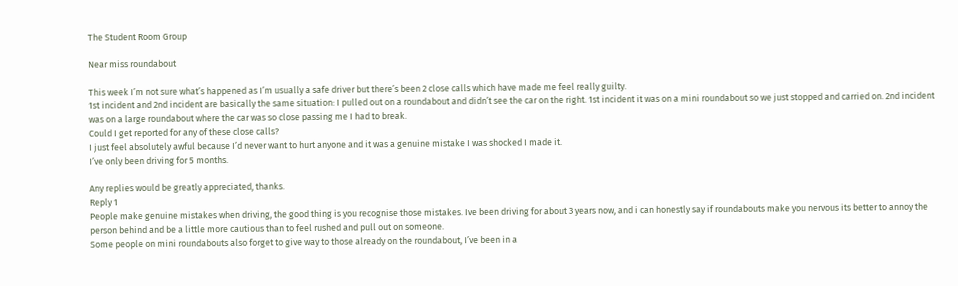The Student Room Group

Near miss roundabout

This week I’m not sure what’s happened as I’m usually a safe driver but there’s been 2 close calls which have made me feel really guilty.
1st incident and 2nd incident are basically the same situation: I pulled out on a roundabout and didn’t see the car on the right. 1st incident it was on a mini roundabout so we just stopped and carried on. 2nd incident was on a large roundabout where the car was so close passing me I had to break.
Could I get reported for any of these close calls?
I just feel absolutely awful because I’d never want to hurt anyone and it was a genuine mistake I was shocked I made it.
I’ve only been driving for 5 months.

Any replies would be greatly appreciated, thanks.
Reply 1
People make genuine mistakes when driving, the good thing is you recognise those mistakes. Ive been driving for about 3 years now, and i can honestly say if roundabouts make you nervous its better to annoy the person behind and be a little more cautious than to feel rushed and pull out on someone.
Some people on mini roundabouts also forget to give way to those already on the roundabout, I’ve been in a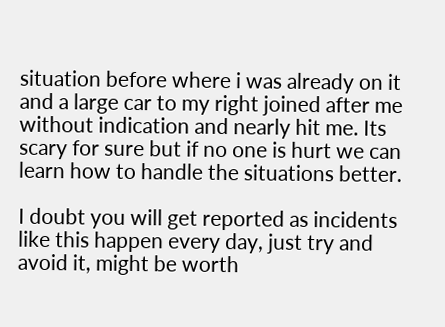situation before where i was already on it and a large car to my right joined after me without indication and nearly hit me. Its scary for sure but if no one is hurt we can learn how to handle the situations better.

I doubt you will get reported as incidents like this happen every day, just try and avoid it, might be worth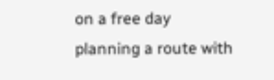on a free day planning a route with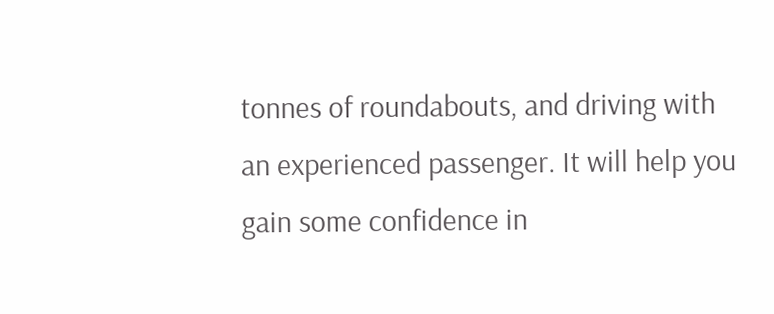tonnes of roundabouts, and driving with an experienced passenger. It will help you gain some confidence in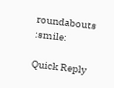roundabouts :smile:

Quick Reply